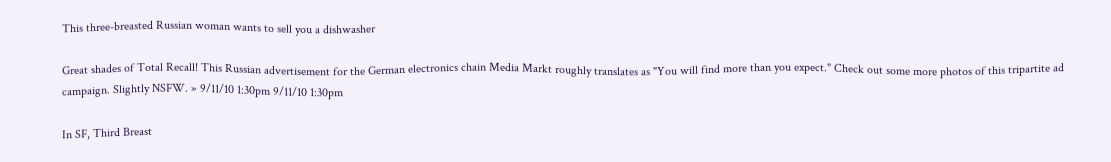This three-breasted Russian woman wants to sell you a dishwasher

Great shades of Total Recall! This Russian advertisement for the German electronics chain Media Markt roughly translates as "You will find more than you expect." Check out some more photos of this tripartite ad campaign. Slightly NSFW. » 9/11/10 1:30pm 9/11/10 1:30pm

In SF, Third Breast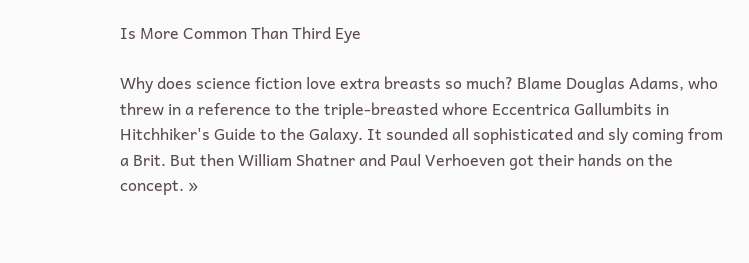Is More Common Than Third Eye

Why does science fiction love extra breasts so much? Blame Douglas Adams, who threw in a reference to the triple-breasted whore Eccentrica Gallumbits in Hitchhiker's Guide to the Galaxy. It sounded all sophisticated and sly coming from a Brit. But then William Shatner and Paul Verhoeven got their hands on the concept. »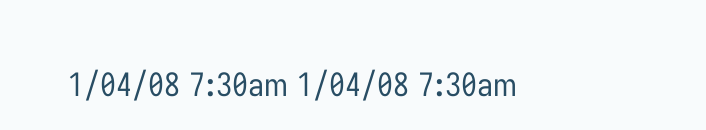1/04/08 7:30am 1/04/08 7:30am